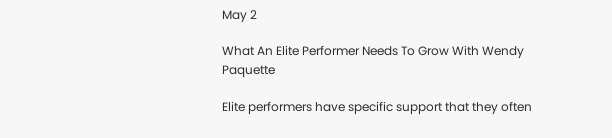May 2

What An Elite Performer Needs To Grow With Wendy Paquette

Elite performers have specific support that they often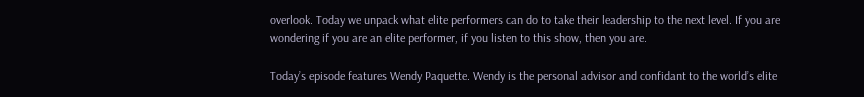overlook. Today we unpack what elite performers can do to take their leadership to the next level. If you are wondering if you are an elite performer, if you listen to this show, then you are.

Today’s episode features Wendy Paquette. Wendy is the personal advisor and confidant to the world’s elite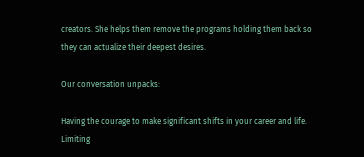creators. She helps them remove the programs holding them back so they can actualize their deepest desires.

Our conversation unpacks:

Having the courage to make significant shifts in your career and life.  Limiting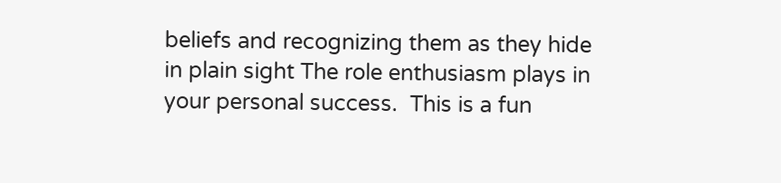beliefs and recognizing them as they hide in plain sight The role enthusiasm plays in your personal success.  This is a fun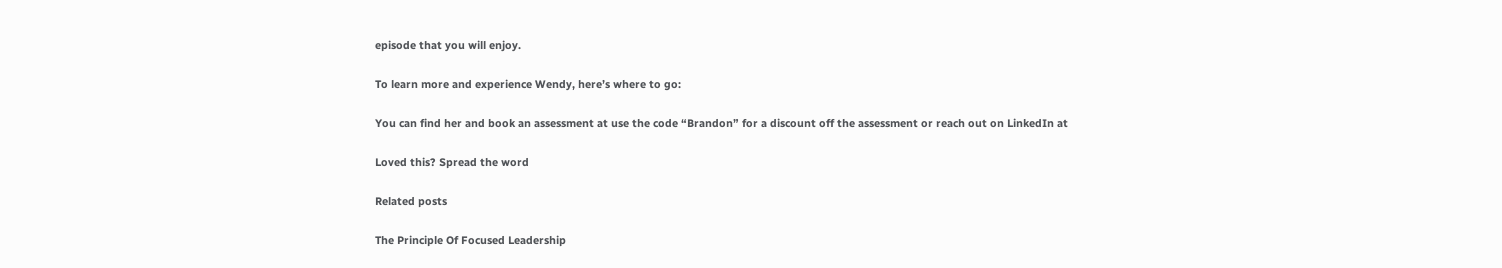episode that you will enjoy.

To learn more and experience Wendy, here’s where to go:

You can find her and book an assessment at use the code “Brandon” for a discount off the assessment or reach out on LinkedIn at

Loved this? Spread the word

Related posts

The Principle Of Focused Leadership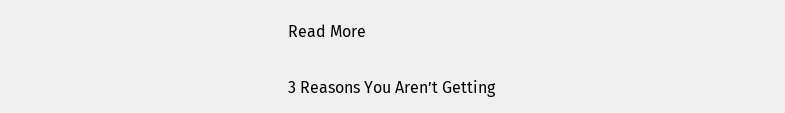Read More

3 Reasons You Aren’t Getting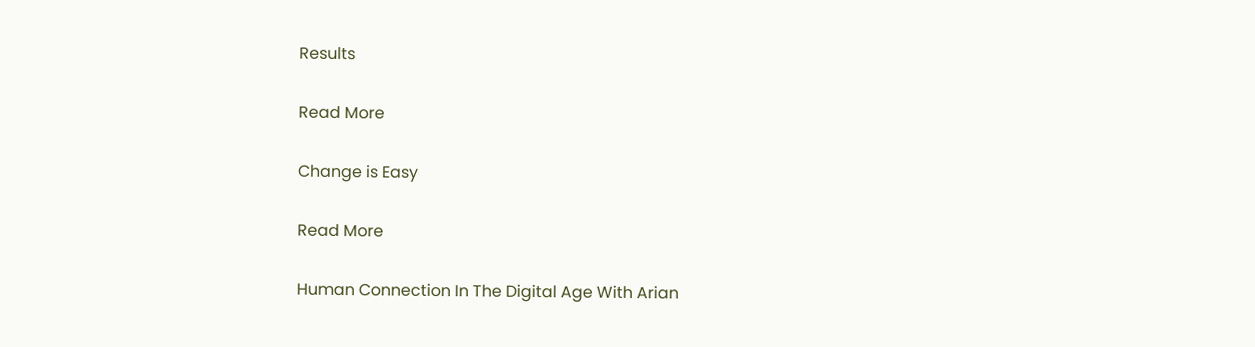Results

Read More

Change is Easy

Read More

Human Connection In The Digital Age With Arian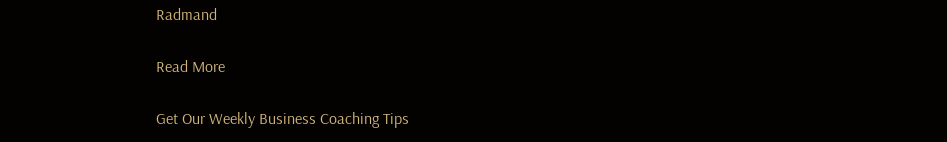Radmand

Read More

Get Our Weekly Business Coaching Tips